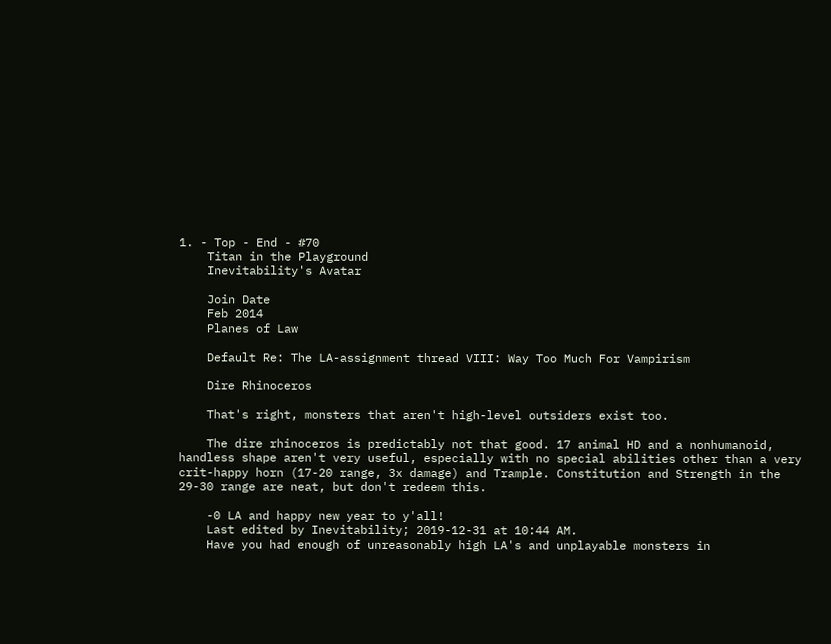1. - Top - End - #70
    Titan in the Playground
    Inevitability's Avatar

    Join Date
    Feb 2014
    Planes of Law

    Default Re: The LA-assignment thread VIII: Way Too Much For Vampirism

    Dire Rhinoceros

    That's right, monsters that aren't high-level outsiders exist too.

    The dire rhinoceros is predictably not that good. 17 animal HD and a nonhumanoid, handless shape aren't very useful, especially with no special abilities other than a very crit-happy horn (17-20 range, 3x damage) and Trample. Constitution and Strength in the 29-30 range are neat, but don't redeem this.

    -0 LA and happy new year to y'all!
    Last edited by Inevitability; 2019-12-31 at 10:44 AM.
    Have you had enough of unreasonably high LA's and unplayable monsters in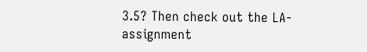3.5? Then check out the LA-assignment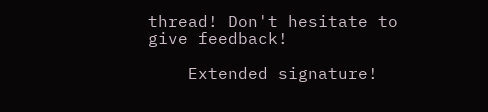thread! Don't hesitate to give feedback!

    Extended signature!